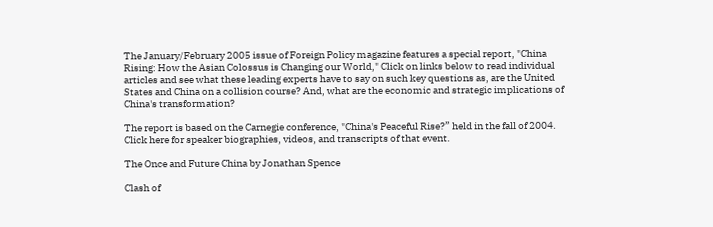The January/February 2005 issue of Foreign Policy magazine features a special report, "China Rising: How the Asian Colossus is Changing our World," Click on links below to read individual articles and see what these leading experts have to say on such key questions as, are the United States and China on a collision course? And, what are the economic and strategic implications of China's transformation?

The report is based on the Carnegie conference, "China's Peaceful Rise?” held in the fall of 2004. Click here for speaker biographies, videos, and transcripts of that event.

The Once and Future China by Jonathan Spence

Clash of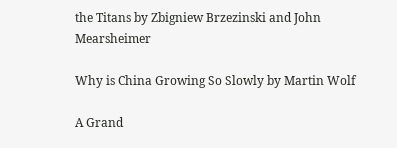the Titans by Zbigniew Brzezinski and John Mearsheimer

Why is China Growing So Slowly by Martin Wolf

A Grand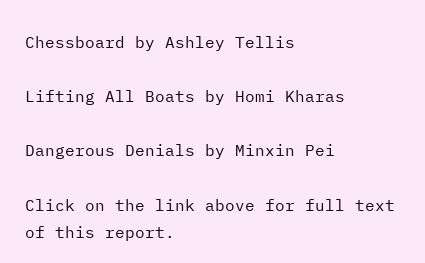Chessboard by Ashley Tellis

Lifting All Boats by Homi Kharas

Dangerous Denials by Minxin Pei

Click on the link above for full text of this report.